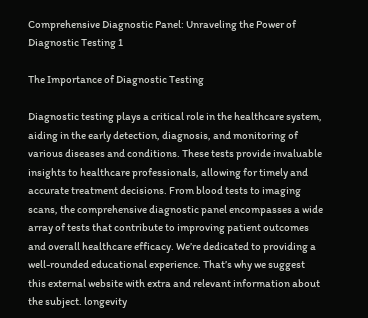Comprehensive Diagnostic Panel: Unraveling the Power of Diagnostic Testing 1

The Importance of Diagnostic Testing

Diagnostic testing plays a critical role in the healthcare system, aiding in the early detection, diagnosis, and monitoring of various diseases and conditions. These tests provide invaluable insights to healthcare professionals, allowing for timely and accurate treatment decisions. From blood tests to imaging scans, the comprehensive diagnostic panel encompasses a wide array of tests that contribute to improving patient outcomes and overall healthcare efficacy. We’re dedicated to providing a well-rounded educational experience. That’s why we suggest this external website with extra and relevant information about the subject. longevity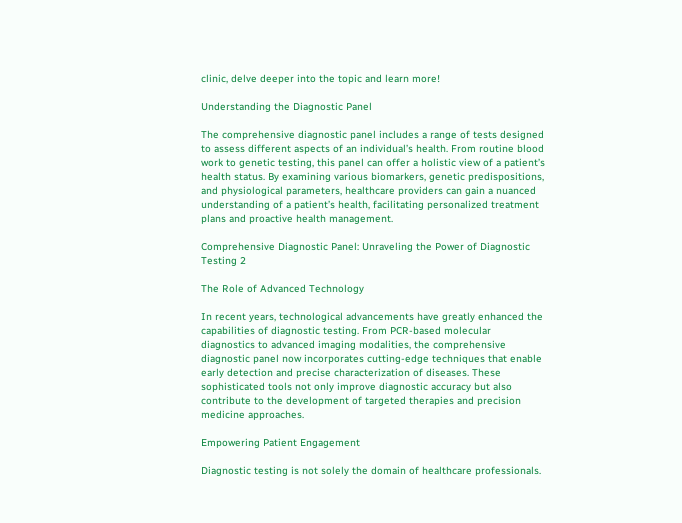clinic, delve deeper into the topic and learn more!

Understanding the Diagnostic Panel

The comprehensive diagnostic panel includes a range of tests designed to assess different aspects of an individual’s health. From routine blood work to genetic testing, this panel can offer a holistic view of a patient’s health status. By examining various biomarkers, genetic predispositions, and physiological parameters, healthcare providers can gain a nuanced understanding of a patient’s health, facilitating personalized treatment plans and proactive health management.

Comprehensive Diagnostic Panel: Unraveling the Power of Diagnostic Testing 2

The Role of Advanced Technology

In recent years, technological advancements have greatly enhanced the capabilities of diagnostic testing. From PCR-based molecular diagnostics to advanced imaging modalities, the comprehensive diagnostic panel now incorporates cutting-edge techniques that enable early detection and precise characterization of diseases. These sophisticated tools not only improve diagnostic accuracy but also contribute to the development of targeted therapies and precision medicine approaches.

Empowering Patient Engagement

Diagnostic testing is not solely the domain of healthcare professionals.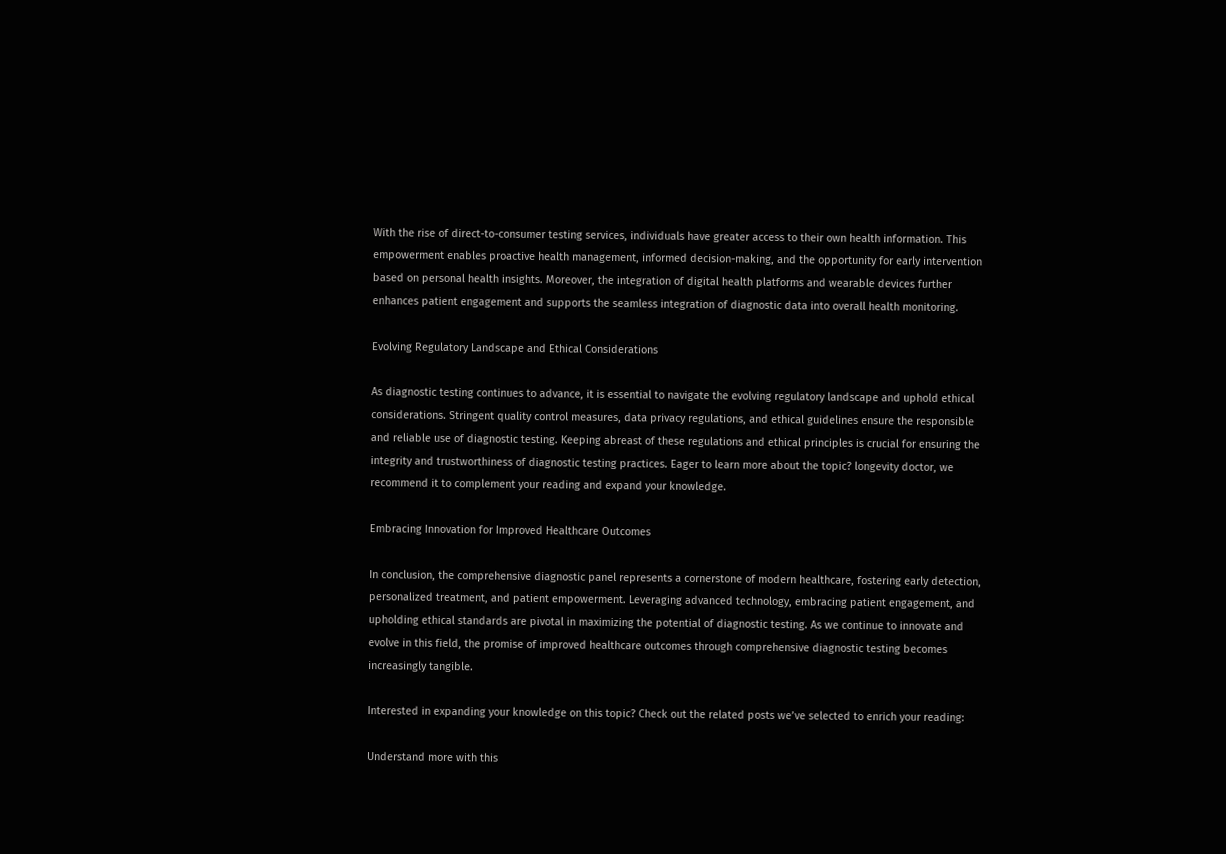With the rise of direct-to-consumer testing services, individuals have greater access to their own health information. This empowerment enables proactive health management, informed decision-making, and the opportunity for early intervention based on personal health insights. Moreover, the integration of digital health platforms and wearable devices further enhances patient engagement and supports the seamless integration of diagnostic data into overall health monitoring.

Evolving Regulatory Landscape and Ethical Considerations

As diagnostic testing continues to advance, it is essential to navigate the evolving regulatory landscape and uphold ethical considerations. Stringent quality control measures, data privacy regulations, and ethical guidelines ensure the responsible and reliable use of diagnostic testing. Keeping abreast of these regulations and ethical principles is crucial for ensuring the integrity and trustworthiness of diagnostic testing practices. Eager to learn more about the topic? longevity doctor, we recommend it to complement your reading and expand your knowledge.

Embracing Innovation for Improved Healthcare Outcomes

In conclusion, the comprehensive diagnostic panel represents a cornerstone of modern healthcare, fostering early detection, personalized treatment, and patient empowerment. Leveraging advanced technology, embracing patient engagement, and upholding ethical standards are pivotal in maximizing the potential of diagnostic testing. As we continue to innovate and evolve in this field, the promise of improved healthcare outcomes through comprehensive diagnostic testing becomes increasingly tangible.

Interested in expanding your knowledge on this topic? Check out the related posts we’ve selected to enrich your reading:

Understand more with this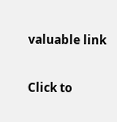valuable link

Click to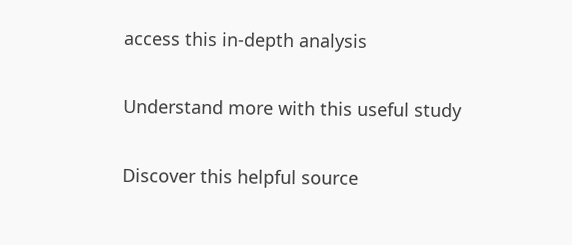access this in-depth analysis

Understand more with this useful study

Discover this helpful source